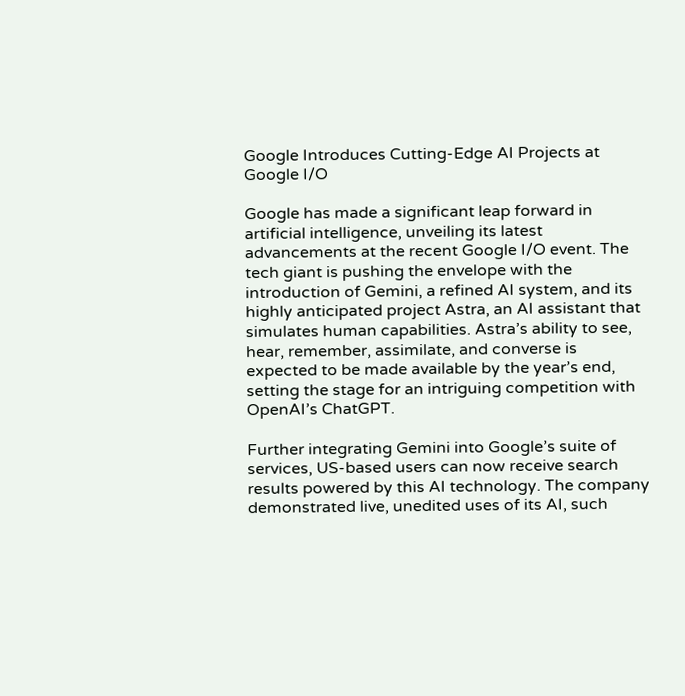Google Introduces Cutting-Edge AI Projects at Google I/O

Google has made a significant leap forward in artificial intelligence, unveiling its latest advancements at the recent Google I/O event. The tech giant is pushing the envelope with the introduction of Gemini, a refined AI system, and its highly anticipated project Astra, an AI assistant that simulates human capabilities. Astra’s ability to see, hear, remember, assimilate, and converse is expected to be made available by the year’s end, setting the stage for an intriguing competition with OpenAI’s ChatGPT.

Further integrating Gemini into Google’s suite of services, US-based users can now receive search results powered by this AI technology. The company demonstrated live, unedited uses of its AI, such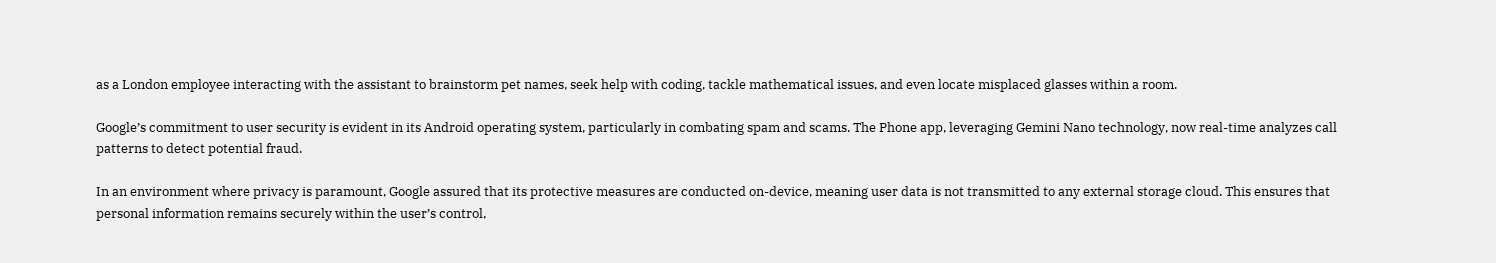as a London employee interacting with the assistant to brainstorm pet names, seek help with coding, tackle mathematical issues, and even locate misplaced glasses within a room.

Google’s commitment to user security is evident in its Android operating system, particularly in combating spam and scams. The Phone app, leveraging Gemini Nano technology, now real-time analyzes call patterns to detect potential fraud.

In an environment where privacy is paramount, Google assured that its protective measures are conducted on-device, meaning user data is not transmitted to any external storage cloud. This ensures that personal information remains securely within the user’s control,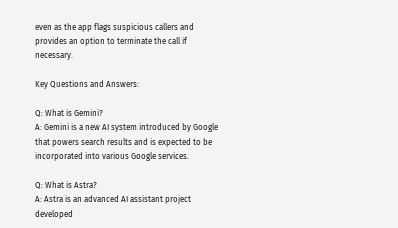even as the app flags suspicious callers and provides an option to terminate the call if necessary.

Key Questions and Answers:

Q: What is Gemini?
A: Gemini is a new AI system introduced by Google that powers search results and is expected to be incorporated into various Google services.

Q: What is Astra?
A: Astra is an advanced AI assistant project developed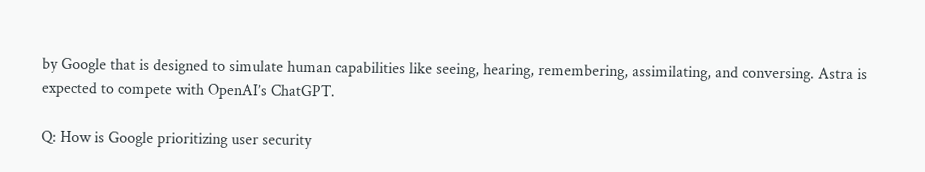by Google that is designed to simulate human capabilities like seeing, hearing, remembering, assimilating, and conversing. Astra is expected to compete with OpenAI’s ChatGPT.

Q: How is Google prioritizing user security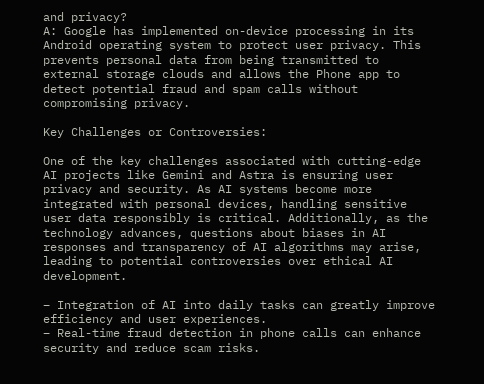and privacy?
A: Google has implemented on-device processing in its Android operating system to protect user privacy. This prevents personal data from being transmitted to external storage clouds and allows the Phone app to detect potential fraud and spam calls without compromising privacy.

Key Challenges or Controversies:

One of the key challenges associated with cutting-edge AI projects like Gemini and Astra is ensuring user privacy and security. As AI systems become more integrated with personal devices, handling sensitive user data responsibly is critical. Additionally, as the technology advances, questions about biases in AI responses and transparency of AI algorithms may arise, leading to potential controversies over ethical AI development.

– Integration of AI into daily tasks can greatly improve efficiency and user experiences.
– Real-time fraud detection in phone calls can enhance security and reduce scam risks.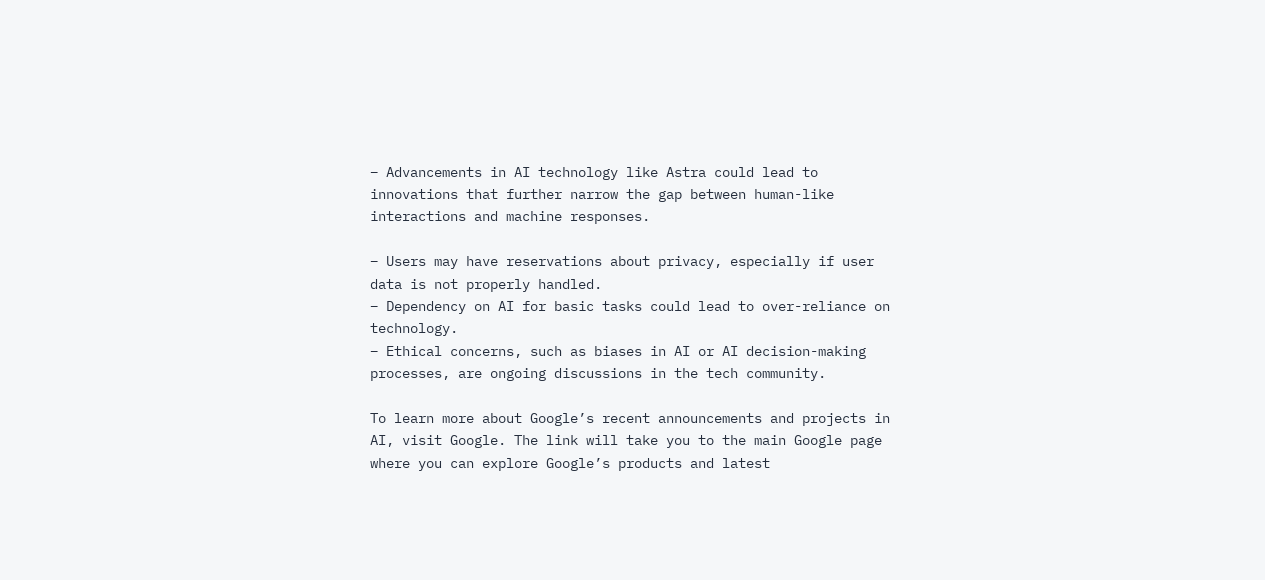– Advancements in AI technology like Astra could lead to innovations that further narrow the gap between human-like interactions and machine responses.

– Users may have reservations about privacy, especially if user data is not properly handled.
– Dependency on AI for basic tasks could lead to over-reliance on technology.
– Ethical concerns, such as biases in AI or AI decision-making processes, are ongoing discussions in the tech community.

To learn more about Google’s recent announcements and projects in AI, visit Google. The link will take you to the main Google page where you can explore Google’s products and latest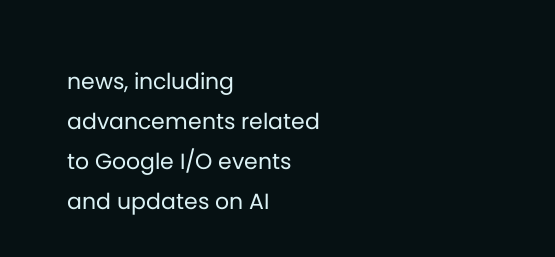news, including advancements related to Google I/O events and updates on AI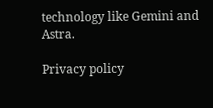technology like Gemini and Astra.

Privacy policy